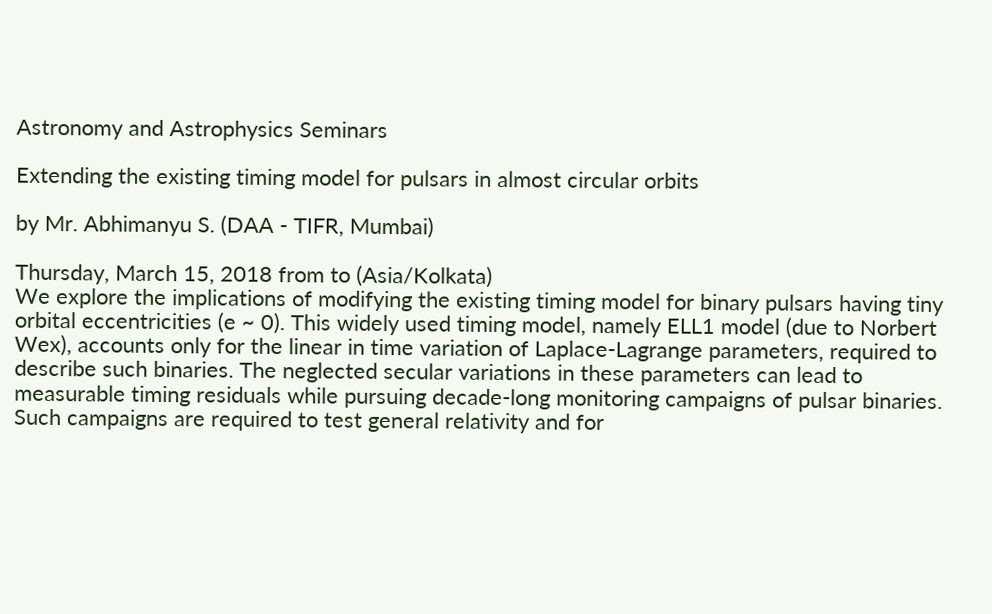Astronomy and Astrophysics Seminars

Extending the existing timing model for pulsars in almost circular orbits

by Mr. Abhimanyu S. (DAA - TIFR, Mumbai)

Thursday, March 15, 2018 from to (Asia/Kolkata)
We explore the implications of modifying the existing timing model for binary pulsars having tiny orbital eccentricities (e ~ 0). This widely used timing model, namely ELL1 model (due to Norbert Wex), accounts only for the linear in time variation of Laplace-Lagrange parameters, required to describe such binaries. The neglected secular variations in these parameters can lead to measurable timing residuals while pursuing decade-long monitoring campaigns of pulsar binaries. Such campaigns are required to test general relativity and for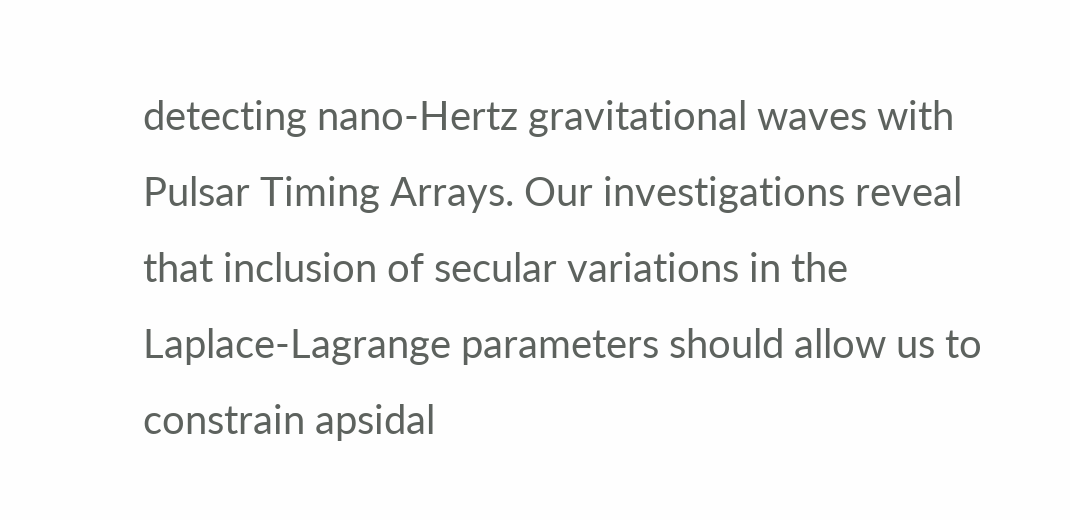detecting nano-Hertz gravitational waves with Pulsar Timing Arrays. Our investigations reveal that inclusion of secular variations in the Laplace-Lagrange parameters should allow us to constrain apsidal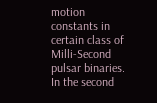motion constants in certain class of Milli-Second pulsar binaries. In the second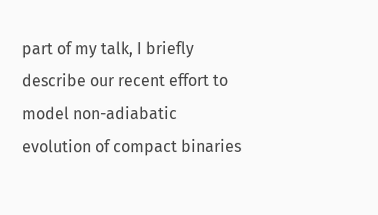part of my talk, I briefly describe our recent effort to model non-adiabatic evolution of compact binaries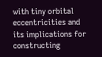with tiny orbital eccentricities and its implications for constructing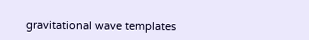gravitational wave templates